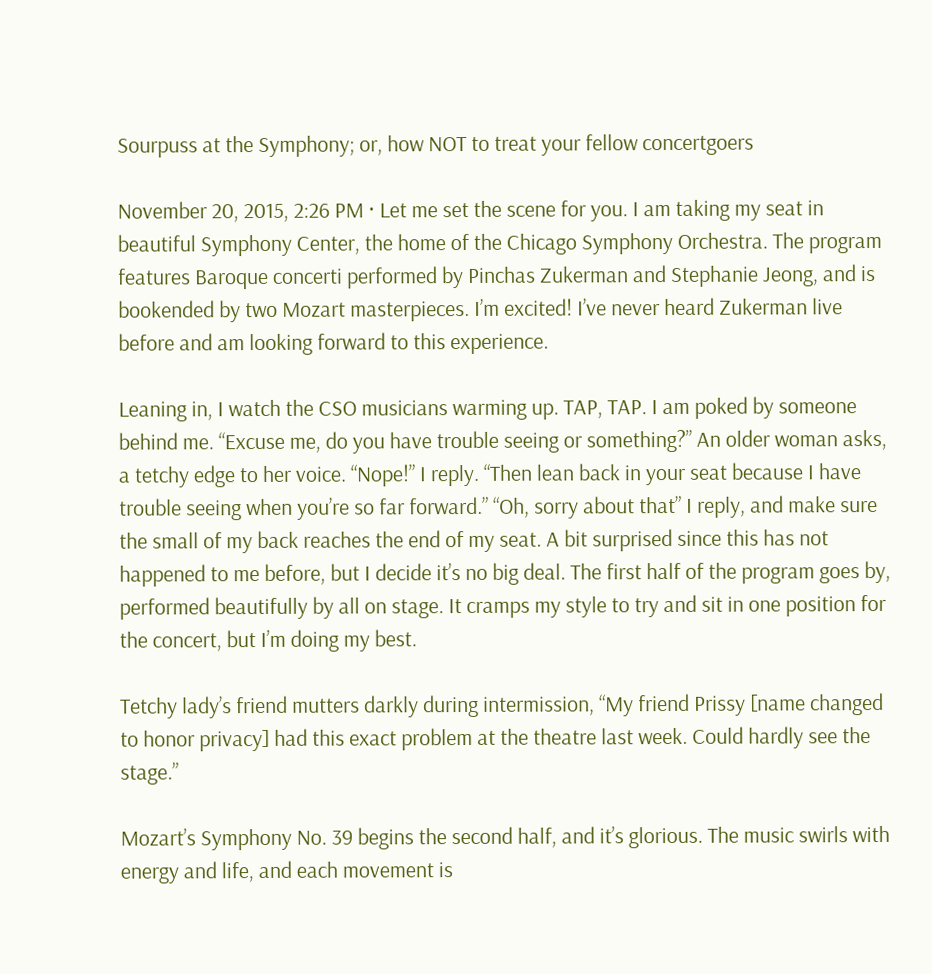Sourpuss at the Symphony; or, how NOT to treat your fellow concertgoers

November 20, 2015, 2:26 PM · Let me set the scene for you. I am taking my seat in beautiful Symphony Center, the home of the Chicago Symphony Orchestra. The program features Baroque concerti performed by Pinchas Zukerman and Stephanie Jeong, and is bookended by two Mozart masterpieces. I’m excited! I’ve never heard Zukerman live before and am looking forward to this experience.

Leaning in, I watch the CSO musicians warming up. TAP, TAP. I am poked by someone behind me. “Excuse me, do you have trouble seeing or something?” An older woman asks, a tetchy edge to her voice. “Nope!” I reply. “Then lean back in your seat because I have trouble seeing when you’re so far forward.” “Oh, sorry about that” I reply, and make sure the small of my back reaches the end of my seat. A bit surprised since this has not happened to me before, but I decide it’s no big deal. The first half of the program goes by, performed beautifully by all on stage. It cramps my style to try and sit in one position for the concert, but I’m doing my best.

Tetchy lady’s friend mutters darkly during intermission, “My friend Prissy [name changed to honor privacy] had this exact problem at the theatre last week. Could hardly see the stage.”

Mozart’s Symphony No. 39 begins the second half, and it’s glorious. The music swirls with energy and life, and each movement is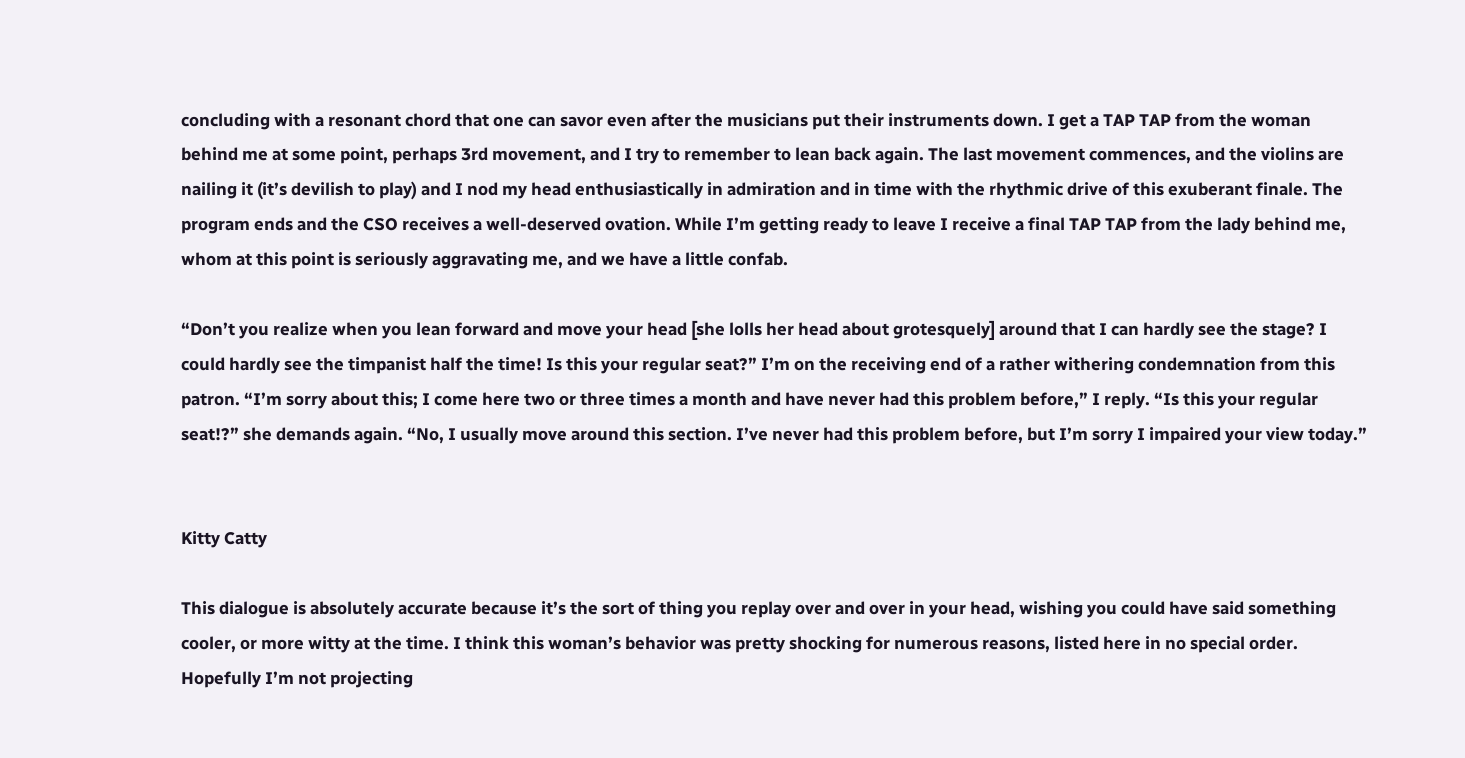concluding with a resonant chord that one can savor even after the musicians put their instruments down. I get a TAP TAP from the woman behind me at some point, perhaps 3rd movement, and I try to remember to lean back again. The last movement commences, and the violins are nailing it (it’s devilish to play) and I nod my head enthusiastically in admiration and in time with the rhythmic drive of this exuberant finale. The program ends and the CSO receives a well-deserved ovation. While I’m getting ready to leave I receive a final TAP TAP from the lady behind me, whom at this point is seriously aggravating me, and we have a little confab.

“Don’t you realize when you lean forward and move your head [she lolls her head about grotesquely] around that I can hardly see the stage? I could hardly see the timpanist half the time! Is this your regular seat?” I’m on the receiving end of a rather withering condemnation from this patron. “I’m sorry about this; I come here two or three times a month and have never had this problem before,” I reply. “Is this your regular seat!?” she demands again. “No, I usually move around this section. I’ve never had this problem before, but I’m sorry I impaired your view today.”


Kitty Catty

This dialogue is absolutely accurate because it’s the sort of thing you replay over and over in your head, wishing you could have said something cooler, or more witty at the time. I think this woman’s behavior was pretty shocking for numerous reasons, listed here in no special order. Hopefully I’m not projecting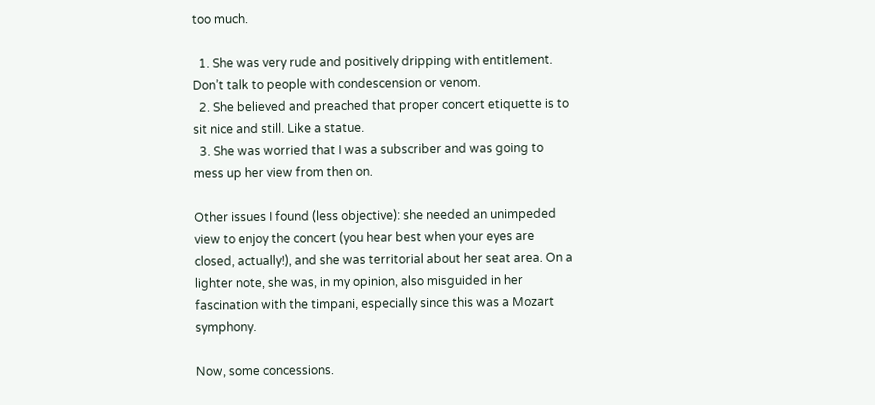too much.

  1. She was very rude and positively dripping with entitlement. Don’t talk to people with condescension or venom.
  2. She believed and preached that proper concert etiquette is to sit nice and still. Like a statue.
  3. She was worried that I was a subscriber and was going to mess up her view from then on.

Other issues I found (less objective): she needed an unimpeded view to enjoy the concert (you hear best when your eyes are closed, actually!), and she was territorial about her seat area. On a lighter note, she was, in my opinion, also misguided in her fascination with the timpani, especially since this was a Mozart symphony.

Now, some concessions.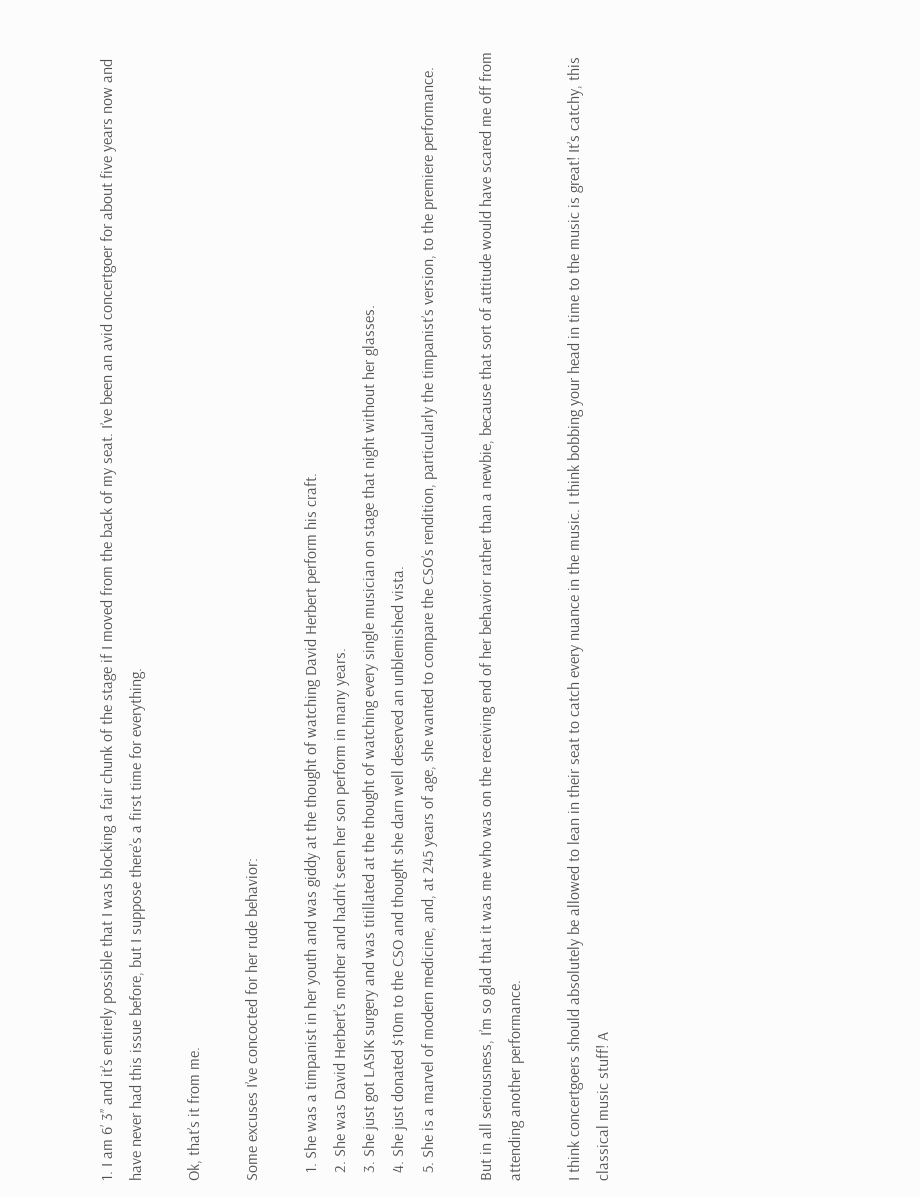1. I am 6’ 3’’ and it’s entirely possible that I was blocking a fair chunk of the stage if I moved from the back of my seat. I’ve been an avid concertgoer for about five years now and have never had this issue before, but I suppose there’s a first time for everything.

Ok, that’s it from me.

Some excuses I’ve concocted for her rude behavior:

  1. She was a timpanist in her youth and was giddy at the thought of watching David Herbert perform his craft.
  2. She was David Herbert’s mother and hadn’t seen her son perform in many years.
  3. She just got LASIK surgery and was titillated at the thought of watching every single musician on stage that night without her glasses.
  4. She just donated $10m to the CSO and thought she darn well deserved an unblemished vista.
  5. She is a marvel of modern medicine, and, at 245 years of age, she wanted to compare the CSO’s rendition, particularly the timpanist’s version, to the premiere performance.

But in all seriousness, I’m so glad that it was me who was on the receiving end of her behavior rather than a newbie, because that sort of attitude would have scared me off from attending another performance.

I think concertgoers should absolutely be allowed to lean in their seat to catch every nuance in the music. I think bobbing your head in time to the music is great! It’s catchy, this classical music stuff! A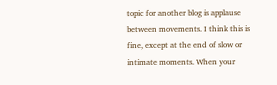topic for another blog is applause between movements. I think this is fine, except at the end of slow or intimate moments. When your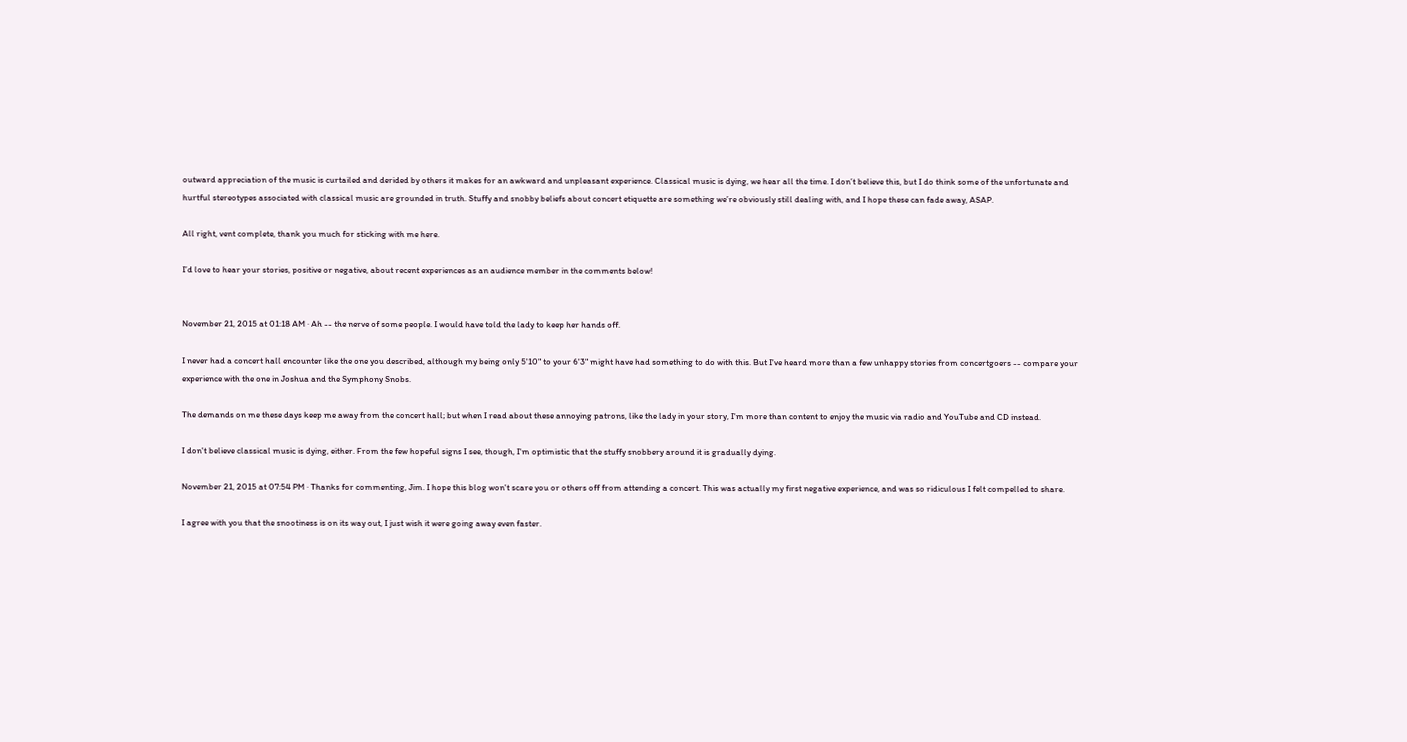outward appreciation of the music is curtailed and derided by others it makes for an awkward and unpleasant experience. Classical music is dying, we hear all the time. I don’t believe this, but I do think some of the unfortunate and hurtful stereotypes associated with classical music are grounded in truth. Stuffy and snobby beliefs about concert etiquette are something we’re obviously still dealing with, and I hope these can fade away, ASAP.

All right, vent complete, thank you much for sticking with me here.

I’d love to hear your stories, positive or negative, about recent experiences as an audience member in the comments below!


November 21, 2015 at 01:18 AM · Ah -- the nerve of some people. I would have told the lady to keep her hands off.

I never had a concert hall encounter like the one you described, although my being only 5'10" to your 6'3" might have had something to do with this. But I've heard more than a few unhappy stories from concertgoers -- compare your experience with the one in Joshua and the Symphony Snobs.

The demands on me these days keep me away from the concert hall; but when I read about these annoying patrons, like the lady in your story, I'm more than content to enjoy the music via radio and YouTube and CD instead.

I don't believe classical music is dying, either. From the few hopeful signs I see, though, I'm optimistic that the stuffy snobbery around it is gradually dying.

November 21, 2015 at 07:54 PM · Thanks for commenting, Jim. I hope this blog won't scare you or others off from attending a concert. This was actually my first negative experience, and was so ridiculous I felt compelled to share.

I agree with you that the snootiness is on its way out, I just wish it were going away even faster.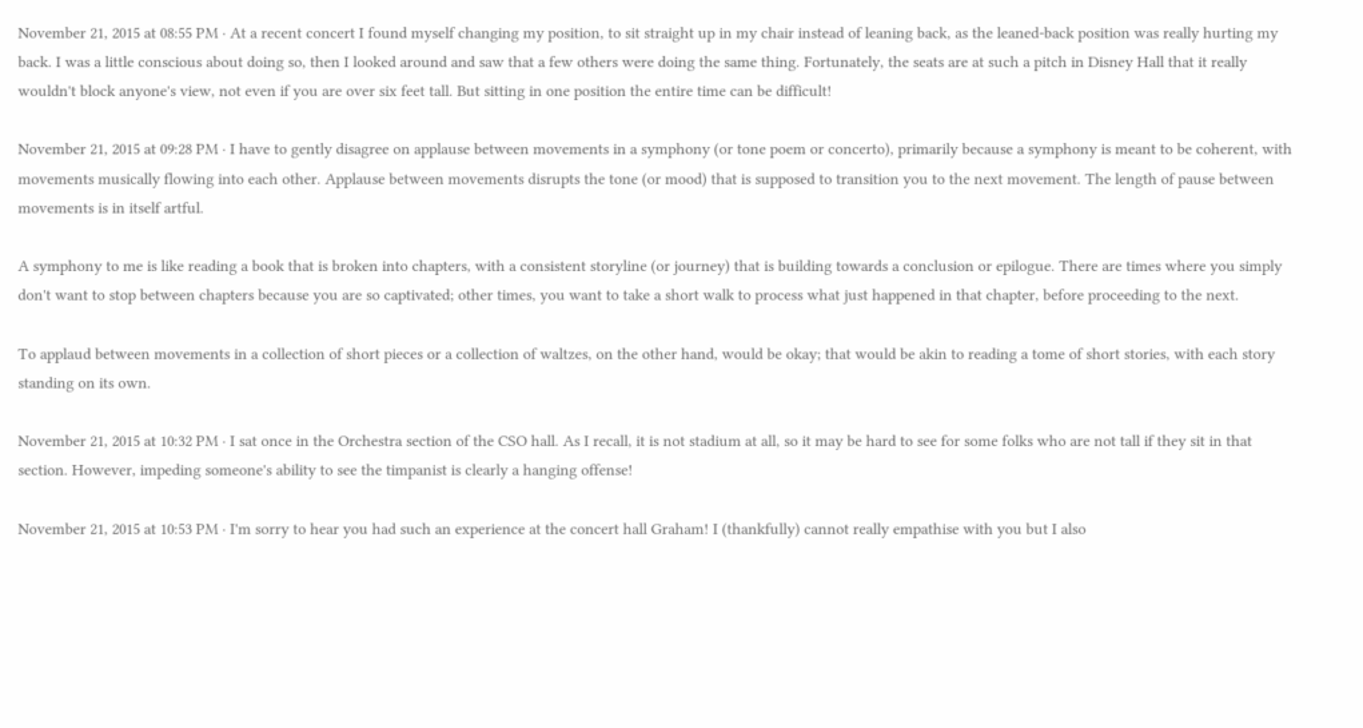November 21, 2015 at 08:55 PM · At a recent concert I found myself changing my position, to sit straight up in my chair instead of leaning back, as the leaned-back position was really hurting my back. I was a little conscious about doing so, then I looked around and saw that a few others were doing the same thing. Fortunately, the seats are at such a pitch in Disney Hall that it really wouldn't block anyone's view, not even if you are over six feet tall. But sitting in one position the entire time can be difficult!

November 21, 2015 at 09:28 PM · I have to gently disagree on applause between movements in a symphony (or tone poem or concerto), primarily because a symphony is meant to be coherent, with movements musically flowing into each other. Applause between movements disrupts the tone (or mood) that is supposed to transition you to the next movement. The length of pause between movements is in itself artful.

A symphony to me is like reading a book that is broken into chapters, with a consistent storyline (or journey) that is building towards a conclusion or epilogue. There are times where you simply don't want to stop between chapters because you are so captivated; other times, you want to take a short walk to process what just happened in that chapter, before proceeding to the next.

To applaud between movements in a collection of short pieces or a collection of waltzes, on the other hand, would be okay; that would be akin to reading a tome of short stories, with each story standing on its own.

November 21, 2015 at 10:32 PM · I sat once in the Orchestra section of the CSO hall. As I recall, it is not stadium at all, so it may be hard to see for some folks who are not tall if they sit in that section. However, impeding someone's ability to see the timpanist is clearly a hanging offense!

November 21, 2015 at 10:53 PM · I'm sorry to hear you had such an experience at the concert hall Graham! I (thankfully) cannot really empathise with you but I also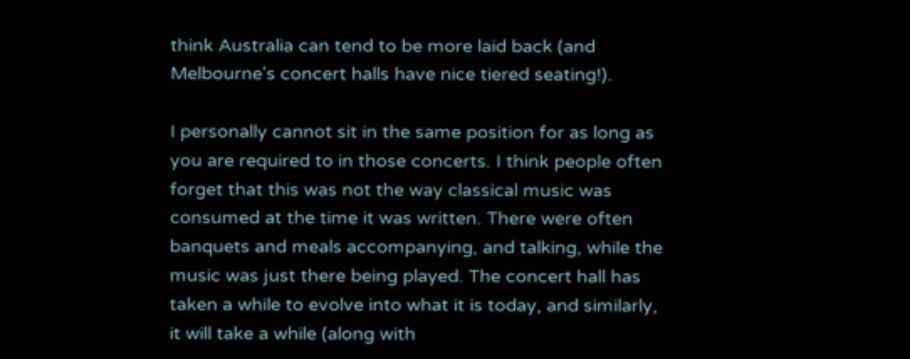think Australia can tend to be more laid back (and Melbourne's concert halls have nice tiered seating!).

I personally cannot sit in the same position for as long as you are required to in those concerts. I think people often forget that this was not the way classical music was consumed at the time it was written. There were often banquets and meals accompanying, and talking, while the music was just there being played. The concert hall has taken a while to evolve into what it is today, and similarly, it will take a while (along with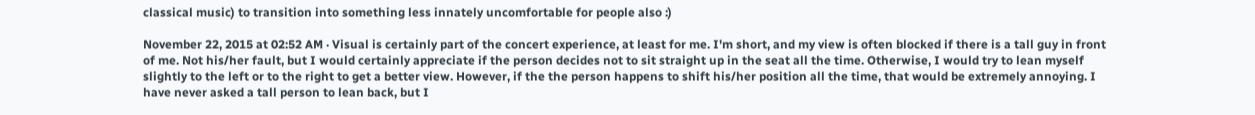classical music) to transition into something less innately uncomfortable for people also :)

November 22, 2015 at 02:52 AM · Visual is certainly part of the concert experience, at least for me. I'm short, and my view is often blocked if there is a tall guy in front of me. Not his/her fault, but I would certainly appreciate if the person decides not to sit straight up in the seat all the time. Otherwise, I would try to lean myself slightly to the left or to the right to get a better view. However, if the the person happens to shift his/her position all the time, that would be extremely annoying. I have never asked a tall person to lean back, but I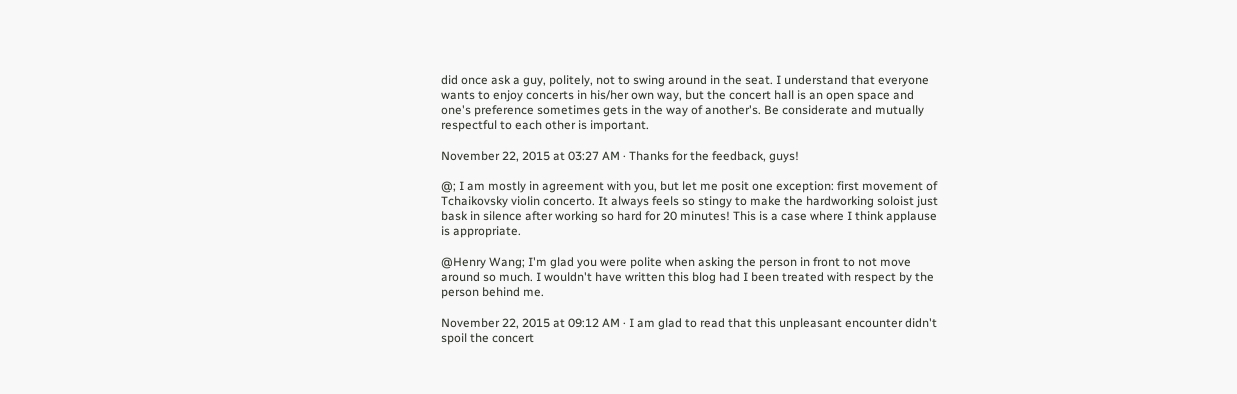did once ask a guy, politely, not to swing around in the seat. I understand that everyone wants to enjoy concerts in his/her own way, but the concert hall is an open space and one's preference sometimes gets in the way of another's. Be considerate and mutually respectful to each other is important.

November 22, 2015 at 03:27 AM · Thanks for the feedback, guys!

@; I am mostly in agreement with you, but let me posit one exception: first movement of Tchaikovsky violin concerto. It always feels so stingy to make the hardworking soloist just bask in silence after working so hard for 20 minutes! This is a case where I think applause is appropriate.

@Henry Wang; I'm glad you were polite when asking the person in front to not move around so much. I wouldn't have written this blog had I been treated with respect by the person behind me.

November 22, 2015 at 09:12 AM · I am glad to read that this unpleasant encounter didn't spoil the concert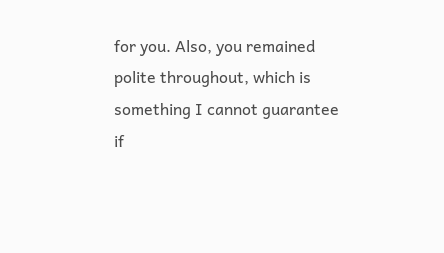for you. Also, you remained polite throughout, which is something I cannot guarantee if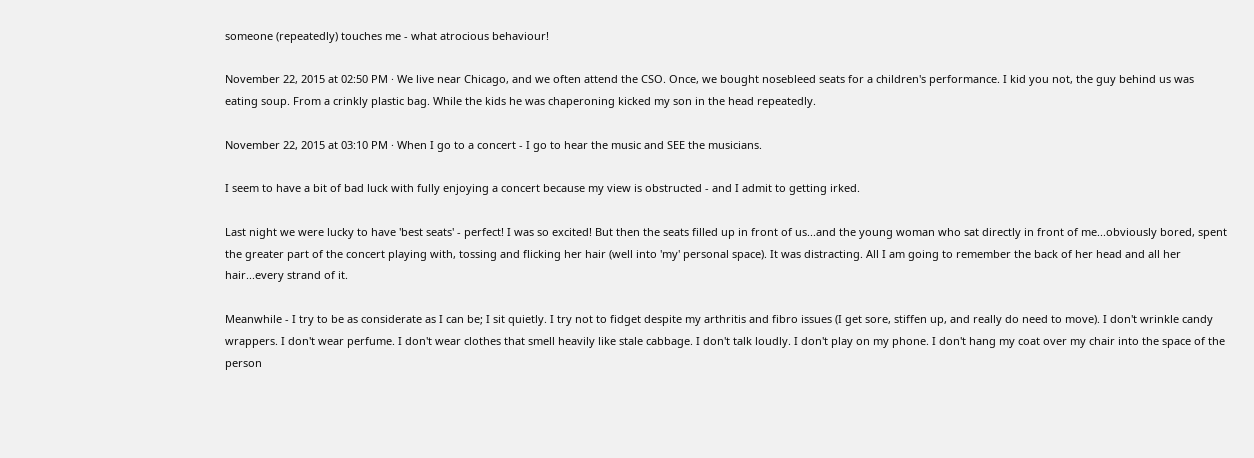someone (repeatedly) touches me - what atrocious behaviour!

November 22, 2015 at 02:50 PM · We live near Chicago, and we often attend the CSO. Once, we bought nosebleed seats for a children's performance. I kid you not, the guy behind us was eating soup. From a crinkly plastic bag. While the kids he was chaperoning kicked my son in the head repeatedly.

November 22, 2015 at 03:10 PM · When I go to a concert - I go to hear the music and SEE the musicians.

I seem to have a bit of bad luck with fully enjoying a concert because my view is obstructed - and I admit to getting irked.

Last night we were lucky to have 'best seats' - perfect! I was so excited! But then the seats filled up in front of us...and the young woman who sat directly in front of me...obviously bored, spent the greater part of the concert playing with, tossing and flicking her hair (well into 'my' personal space). It was distracting. All I am going to remember the back of her head and all her hair...every strand of it.

Meanwhile - I try to be as considerate as I can be; I sit quietly. I try not to fidget despite my arthritis and fibro issues (I get sore, stiffen up, and really do need to move). I don't wrinkle candy wrappers. I don't wear perfume. I don't wear clothes that smell heavily like stale cabbage. I don't talk loudly. I don't play on my phone. I don't hang my coat over my chair into the space of the person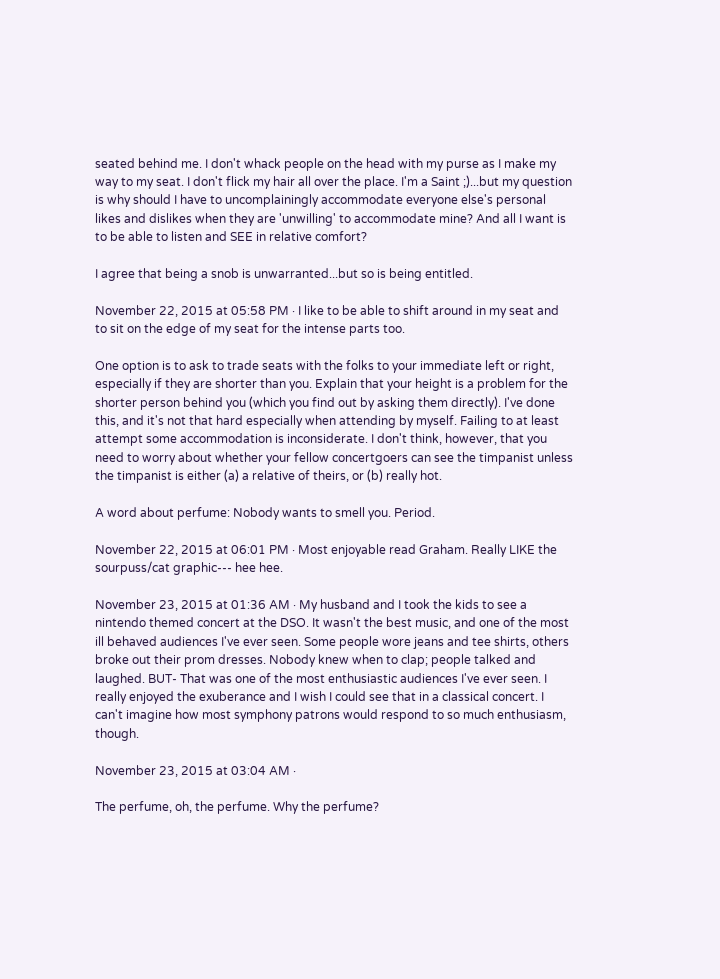seated behind me. I don't whack people on the head with my purse as I make my way to my seat. I don't flick my hair all over the place. I'm a Saint ;)...but my question is why should I have to uncomplainingly accommodate everyone else's personal likes and dislikes when they are 'unwilling' to accommodate mine? And all I want is to be able to listen and SEE in relative comfort?

I agree that being a snob is unwarranted...but so is being entitled.

November 22, 2015 at 05:58 PM · I like to be able to shift around in my seat and to sit on the edge of my seat for the intense parts too.

One option is to ask to trade seats with the folks to your immediate left or right, especially if they are shorter than you. Explain that your height is a problem for the shorter person behind you (which you find out by asking them directly). I've done this, and it's not that hard especially when attending by myself. Failing to at least attempt some accommodation is inconsiderate. I don't think, however, that you need to worry about whether your fellow concertgoers can see the timpanist unless the timpanist is either (a) a relative of theirs, or (b) really hot.

A word about perfume: Nobody wants to smell you. Period.

November 22, 2015 at 06:01 PM · Most enjoyable read Graham. Really LIKE the sourpuss/cat graphic--- hee hee.

November 23, 2015 at 01:36 AM · My husband and I took the kids to see a nintendo themed concert at the DSO. It wasn't the best music, and one of the most ill behaved audiences I've ever seen. Some people wore jeans and tee shirts, others broke out their prom dresses. Nobody knew when to clap; people talked and laughed. BUT- That was one of the most enthusiastic audiences I've ever seen. I really enjoyed the exuberance and I wish I could see that in a classical concert. I can't imagine how most symphony patrons would respond to so much enthusiasm, though.

November 23, 2015 at 03:04 AM ·

The perfume, oh, the perfume. Why the perfume?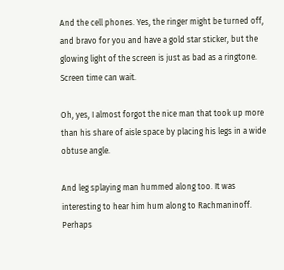And the cell phones. Yes, the ringer might be turned off, and bravo for you and have a gold star sticker, but the glowing light of the screen is just as bad as a ringtone. Screen time can wait.

Oh, yes, I almost forgot the nice man that took up more than his share of aisle space by placing his legs in a wide obtuse angle.

And leg splaying man hummed along too. It was interesting to hear him hum along to Rachmaninoff. Perhaps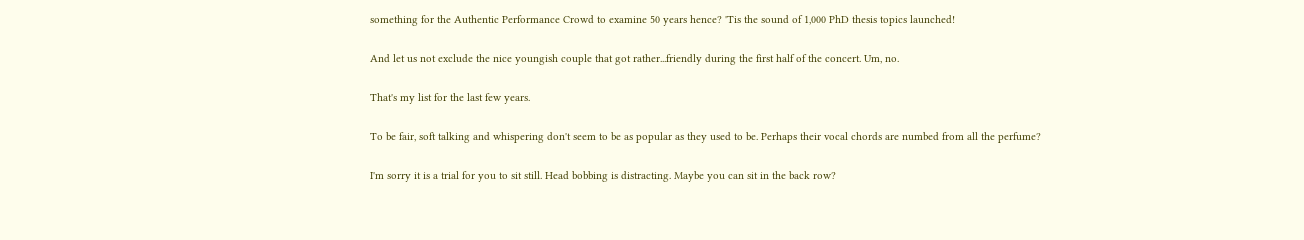something for the Authentic Performance Crowd to examine 50 years hence? 'Tis the sound of 1,000 PhD thesis topics launched!

And let us not exclude the nice youngish couple that got rather...friendly during the first half of the concert. Um, no.

That's my list for the last few years.

To be fair, soft talking and whispering don't seem to be as popular as they used to be. Perhaps their vocal chords are numbed from all the perfume?

I'm sorry it is a trial for you to sit still. Head bobbing is distracting. Maybe you can sit in the back row?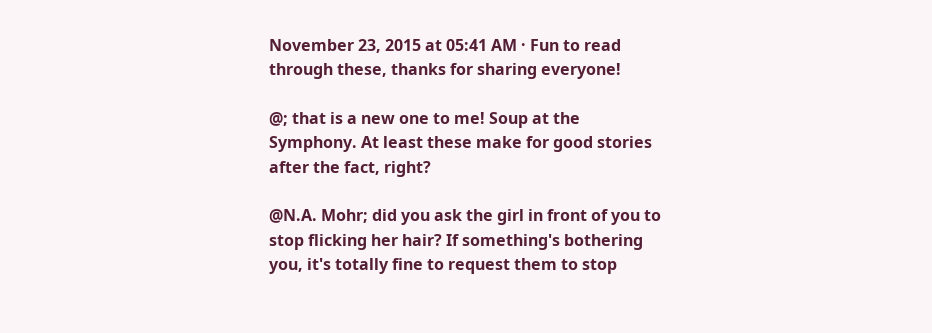November 23, 2015 at 05:41 AM · Fun to read through these, thanks for sharing everyone!

@; that is a new one to me! Soup at the Symphony. At least these make for good stories after the fact, right?

@N.A. Mohr; did you ask the girl in front of you to stop flicking her hair? If something's bothering you, it's totally fine to request them to stop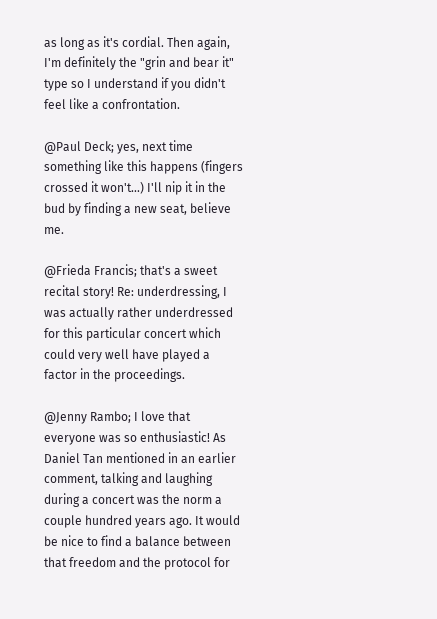as long as it's cordial. Then again, I'm definitely the "grin and bear it" type so I understand if you didn't feel like a confrontation.

@Paul Deck; yes, next time something like this happens (fingers crossed it won't...) I'll nip it in the bud by finding a new seat, believe me.

@Frieda Francis; that's a sweet recital story! Re: underdressing, I was actually rather underdressed for this particular concert which could very well have played a factor in the proceedings.

@Jenny Rambo; I love that everyone was so enthusiastic! As Daniel Tan mentioned in an earlier comment, talking and laughing during a concert was the norm a couple hundred years ago. It would be nice to find a balance between that freedom and the protocol for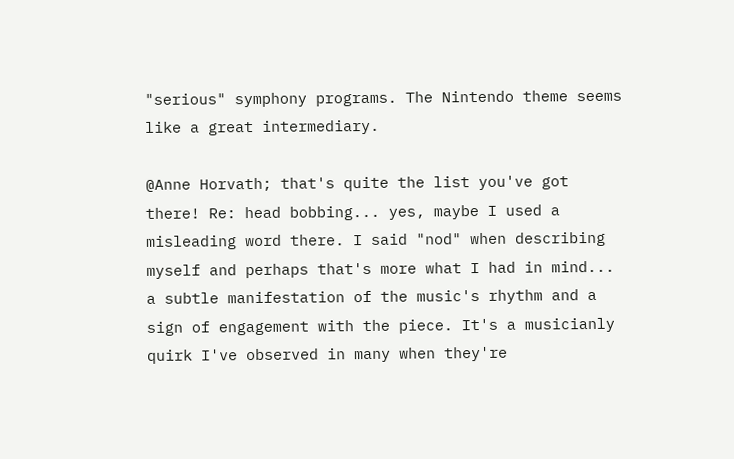"serious" symphony programs. The Nintendo theme seems like a great intermediary.

@Anne Horvath; that's quite the list you've got there! Re: head bobbing... yes, maybe I used a misleading word there. I said "nod" when describing myself and perhaps that's more what I had in mind... a subtle manifestation of the music's rhythm and a sign of engagement with the piece. It's a musicianly quirk I've observed in many when they're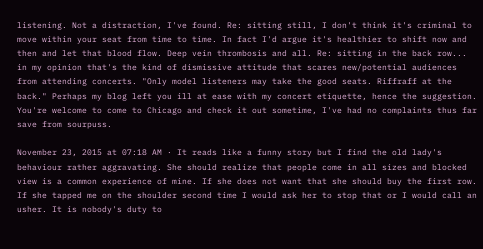listening. Not a distraction, I've found. Re: sitting still, I don't think it's criminal to move within your seat from time to time. In fact I'd argue it's healthier to shift now and then and let that blood flow. Deep vein thrombosis and all. Re: sitting in the back row... in my opinion that's the kind of dismissive attitude that scares new/potential audiences from attending concerts. "Only model listeners may take the good seats. Riffraff at the back." Perhaps my blog left you ill at ease with my concert etiquette, hence the suggestion. You're welcome to come to Chicago and check it out sometime, I've had no complaints thus far save from sourpuss.

November 23, 2015 at 07:18 AM · It reads like a funny story but I find the old lady's behaviour rather aggravating. She should realize that people come in all sizes and blocked view is a common experience of mine. If she does not want that she should buy the first row. If she tapped me on the shoulder second time I would ask her to stop that or I would call an usher. It is nobody's duty to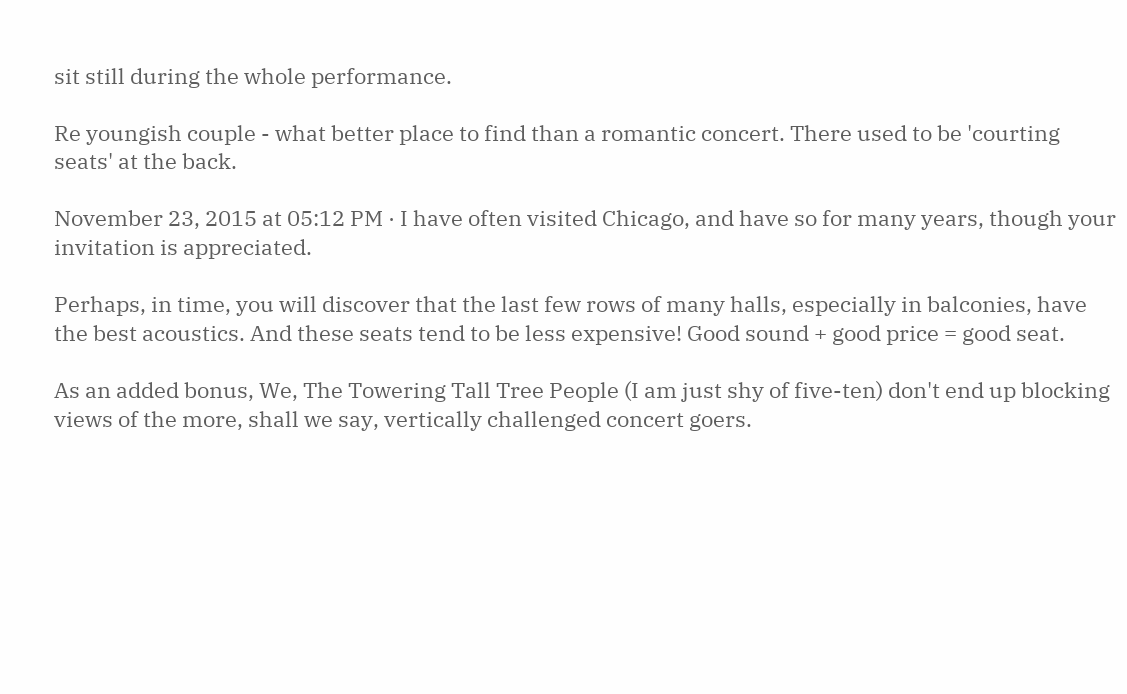sit still during the whole performance.

Re youngish couple - what better place to find than a romantic concert. There used to be 'courting seats' at the back.

November 23, 2015 at 05:12 PM · I have often visited Chicago, and have so for many years, though your invitation is appreciated.

Perhaps, in time, you will discover that the last few rows of many halls, especially in balconies, have the best acoustics. And these seats tend to be less expensive! Good sound + good price = good seat.

As an added bonus, We, The Towering Tall Tree People (I am just shy of five-ten) don't end up blocking views of the more, shall we say, vertically challenged concert goers.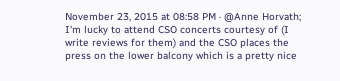November 23, 2015 at 08:58 PM · @Anne Horvath; I'm lucky to attend CSO concerts courtesy of (I write reviews for them) and the CSO places the press on the lower balcony which is a pretty nice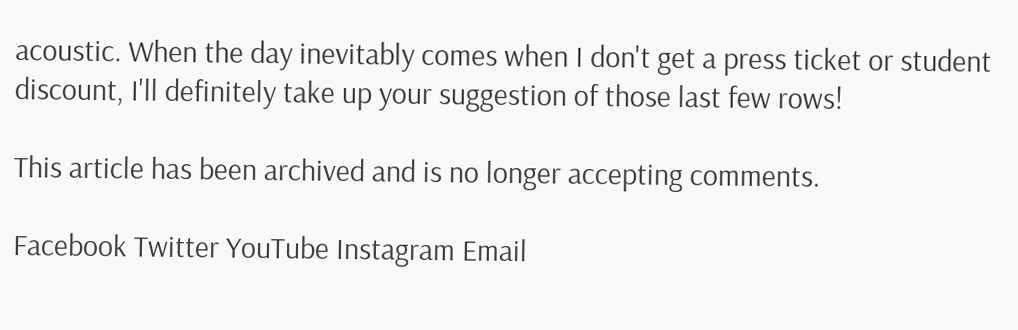acoustic. When the day inevitably comes when I don't get a press ticket or student discount, I'll definitely take up your suggestion of those last few rows!

This article has been archived and is no longer accepting comments.

Facebook Twitter YouTube Instagram Email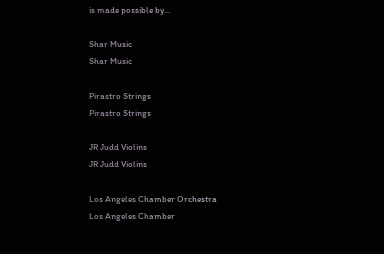is made possible by...

Shar Music
Shar Music

Pirastro Strings
Pirastro Strings

JR Judd Violins
JR Judd Violins

Los Angeles Chamber Orchestra
Los Angeles Chamber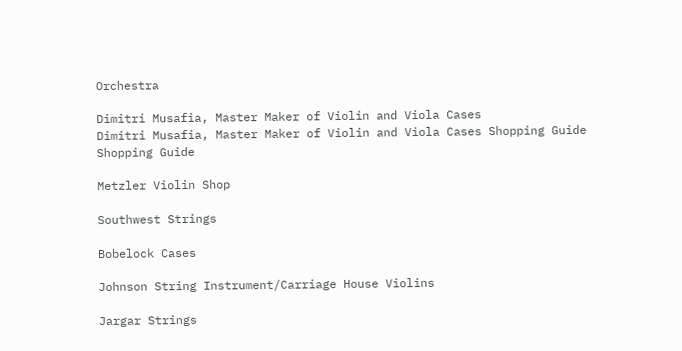Orchestra

Dimitri Musafia, Master Maker of Violin and Viola Cases
Dimitri Musafia, Master Maker of Violin and Viola Cases Shopping Guide Shopping Guide

Metzler Violin Shop

Southwest Strings

Bobelock Cases

Johnson String Instrument/Carriage House Violins

Jargar Strings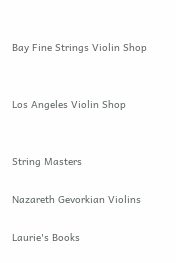Bay Fine Strings Violin Shop


Los Angeles Violin Shop


String Masters

Nazareth Gevorkian Violins

Laurie's Books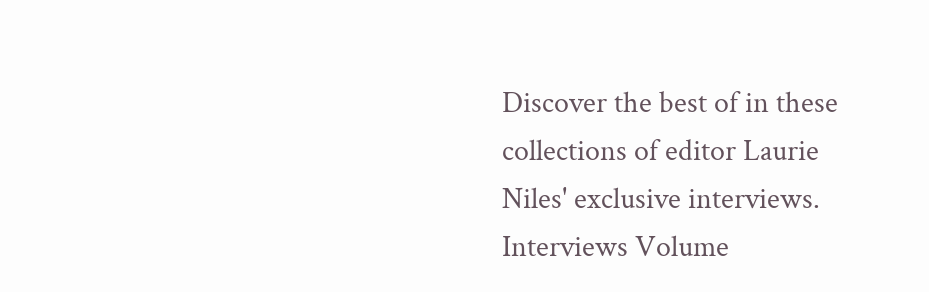Discover the best of in these collections of editor Laurie Niles' exclusive interviews. Interviews Volume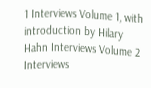1 Interviews Volume 1, with introduction by Hilary Hahn Interviews Volume 2 Interviews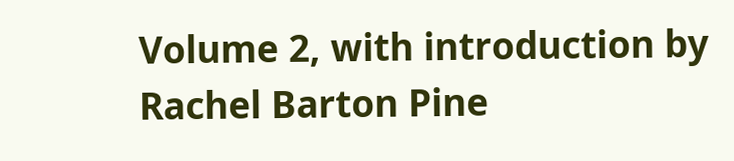Volume 2, with introduction by Rachel Barton Pine